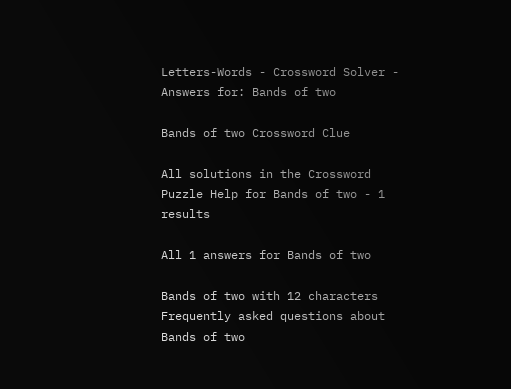Letters-Words - Crossword Solver - Answers for: Bands of two

Bands of two Crossword Clue

All solutions in the Crossword Puzzle Help for Bands of two - 1 results

All 1 answers for Bands of two

Bands of two with 12 characters
Frequently asked questions about Bands of two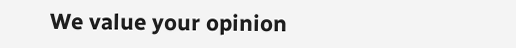We value your opinion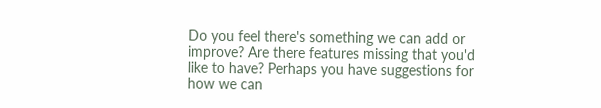Do you feel there's something we can add or improve? Are there features missing that you'd like to have? Perhaps you have suggestions for how we can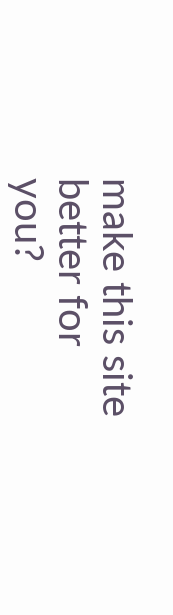make this site better for you?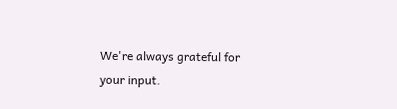We're always grateful for your input.